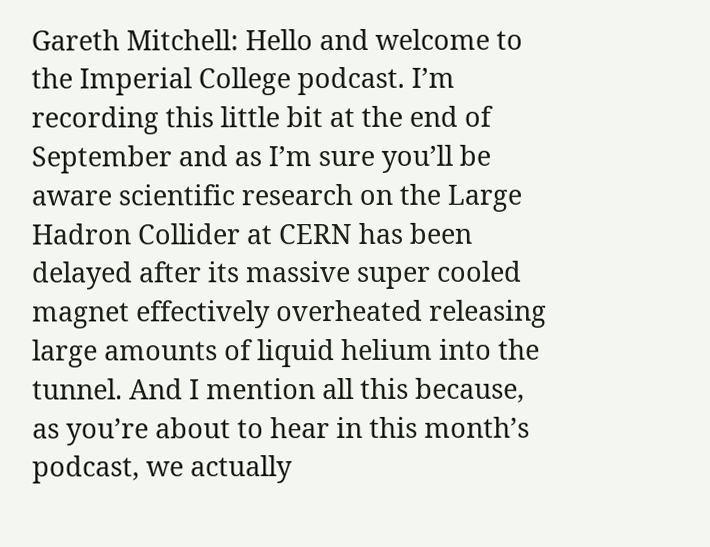Gareth Mitchell: Hello and welcome to the Imperial College podcast. I’m recording this little bit at the end of September and as I’m sure you’ll be aware scientific research on the Large Hadron Collider at CERN has been delayed after its massive super cooled magnet effectively overheated releasing large amounts of liquid helium into the tunnel. And I mention all this because, as you’re about to hear in this month’s podcast, we actually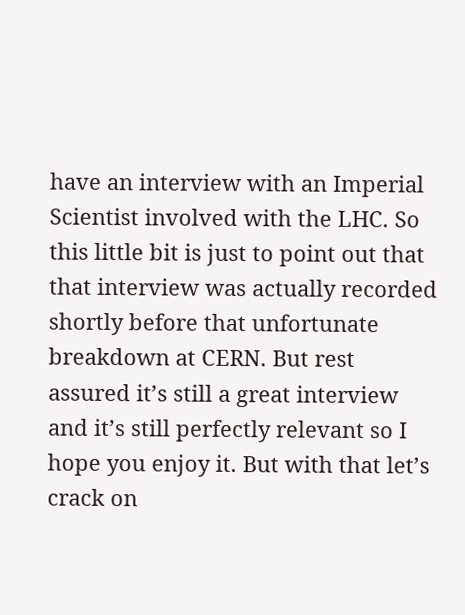have an interview with an Imperial Scientist involved with the LHC. So this little bit is just to point out that that interview was actually recorded shortly before that unfortunate breakdown at CERN. But rest assured it’s still a great interview and it’s still perfectly relevant so I hope you enjoy it. But with that let’s crack on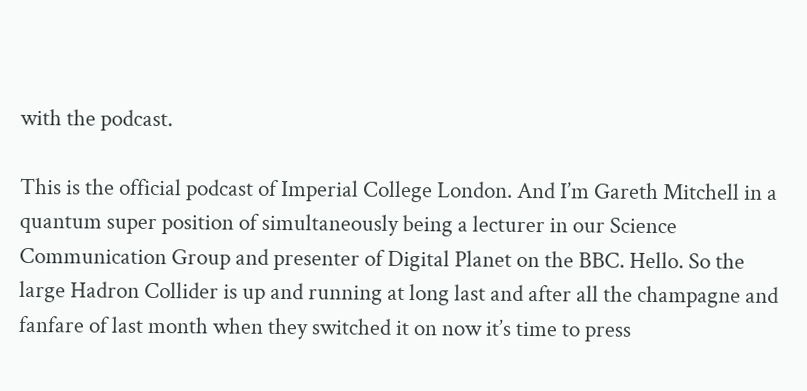with the podcast.

This is the official podcast of Imperial College London. And I’m Gareth Mitchell in a quantum super position of simultaneously being a lecturer in our Science Communication Group and presenter of Digital Planet on the BBC. Hello. So the large Hadron Collider is up and running at long last and after all the champagne and fanfare of last month when they switched it on now it’s time to press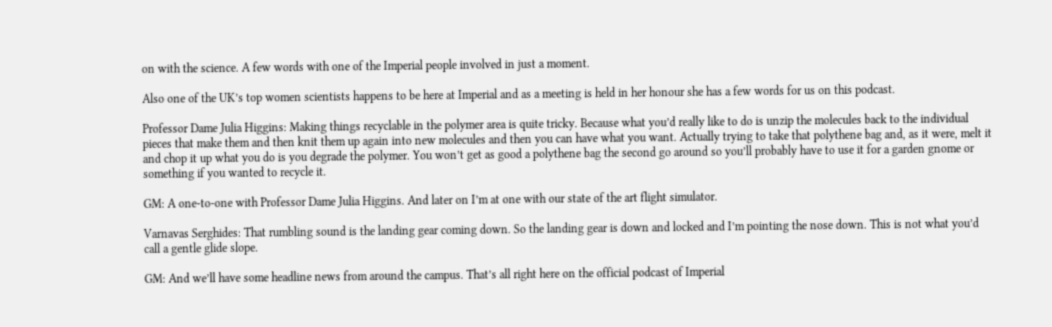on with the science. A few words with one of the Imperial people involved in just a moment.

Also one of the UK’s top women scientists happens to be here at Imperial and as a meeting is held in her honour she has a few words for us on this podcast.

Professor Dame Julia Higgins: Making things recyclable in the polymer area is quite tricky. Because what you’d really like to do is unzip the molecules back to the individual pieces that make them and then knit them up again into new molecules and then you can have what you want. Actually trying to take that polythene bag and, as it were, melt it and chop it up what you do is you degrade the polymer. You won’t get as good a polythene bag the second go around so you’ll probably have to use it for a garden gnome or something if you wanted to recycle it.

GM: A one-to-one with Professor Dame Julia Higgins. And later on I’m at one with our state of the art flight simulator.

Varnavas Serghides: That rumbling sound is the landing gear coming down. So the landing gear is down and locked and I’m pointing the nose down. This is not what you’d call a gentle glide slope.

GM: And we’ll have some headline news from around the campus. That’s all right here on the official podcast of Imperial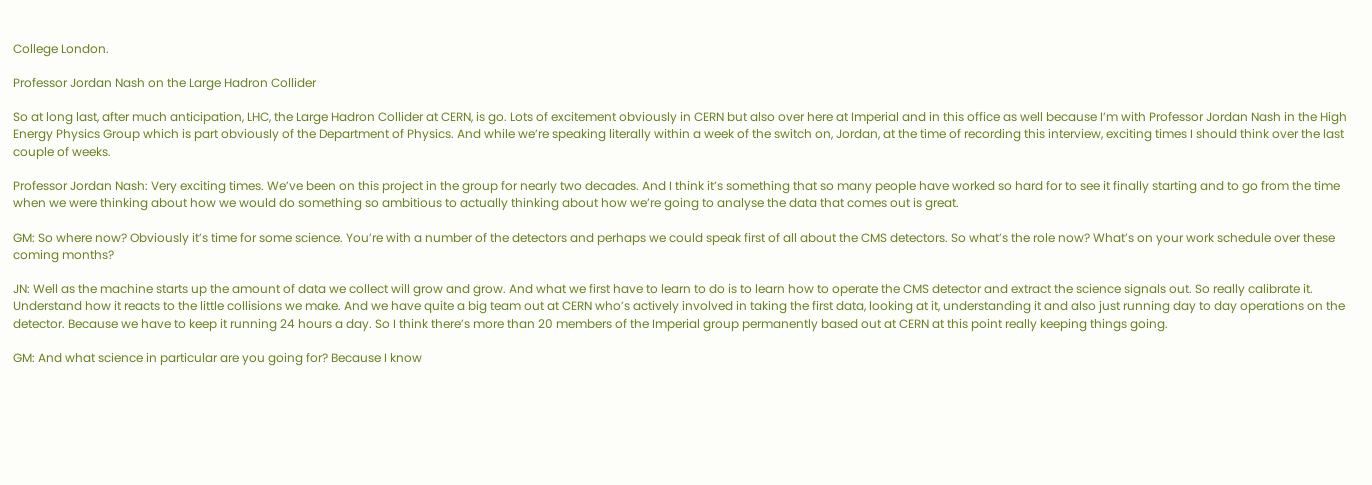College London.

Professor Jordan Nash on the Large Hadron Collider

So at long last, after much anticipation, LHC, the Large Hadron Collider at CERN, is go. Lots of excitement obviously in CERN but also over here at Imperial and in this office as well because I’m with Professor Jordan Nash in the High Energy Physics Group which is part obviously of the Department of Physics. And while we’re speaking literally within a week of the switch on, Jordan, at the time of recording this interview, exciting times I should think over the last couple of weeks.

Professor Jordan Nash: Very exciting times. We’ve been on this project in the group for nearly two decades. And I think it’s something that so many people have worked so hard for to see it finally starting and to go from the time when we were thinking about how we would do something so ambitious to actually thinking about how we’re going to analyse the data that comes out is great.

GM: So where now? Obviously it’s time for some science. You’re with a number of the detectors and perhaps we could speak first of all about the CMS detectors. So what’s the role now? What’s on your work schedule over these coming months?

JN: Well as the machine starts up the amount of data we collect will grow and grow. And what we first have to learn to do is to learn how to operate the CMS detector and extract the science signals out. So really calibrate it. Understand how it reacts to the little collisions we make. And we have quite a big team out at CERN who’s actively involved in taking the first data, looking at it, understanding it and also just running day to day operations on the detector. Because we have to keep it running 24 hours a day. So I think there’s more than 20 members of the Imperial group permanently based out at CERN at this point really keeping things going.

GM: And what science in particular are you going for? Because I know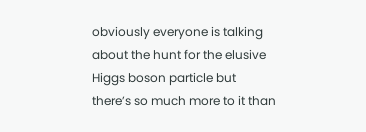obviously everyone is talking about the hunt for the elusive Higgs boson particle but there’s so much more to it than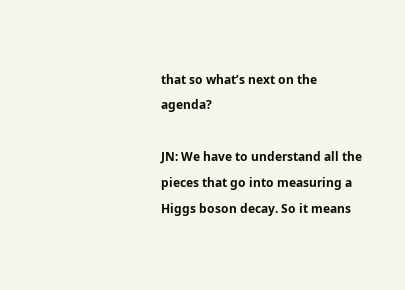that so what’s next on the agenda?

JN: We have to understand all the pieces that go into measuring a Higgs boson decay. So it means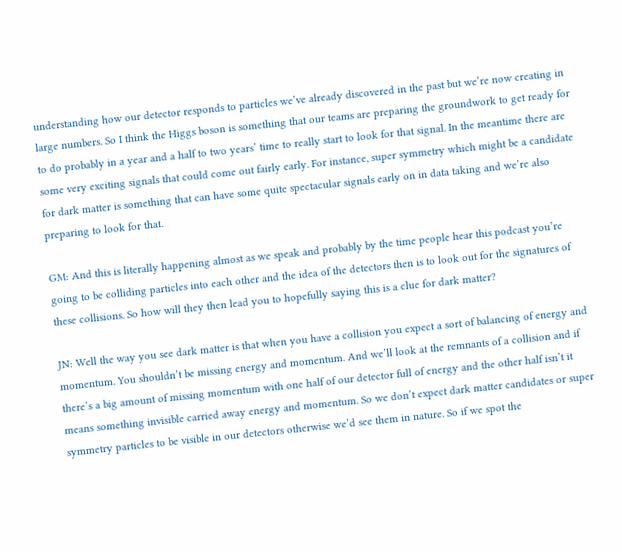understanding how our detector responds to particles we’ve already discovered in the past but we’re now creating in large numbers. So I think the Higgs boson is something that our teams are preparing the groundwork to get ready for to do probably in a year and a half to two years’ time to really start to look for that signal. In the meantime there are some very exciting signals that could come out fairly early. For instance, super symmetry which might be a candidate for dark matter is something that can have some quite spectacular signals early on in data taking and we’re also preparing to look for that.

GM: And this is literally happening almost as we speak and probably by the time people hear this podcast you’re going to be colliding particles into each other and the idea of the detectors then is to look out for the signatures of these collisions. So how will they then lead you to hopefully saying this is a clue for dark matter?

JN: Well the way you see dark matter is that when you have a collision you expect a sort of balancing of energy and momentum. You shouldn’t be missing energy and momentum. And we’ll look at the remnants of a collision and if there’s a big amount of missing momentum with one half of our detector full of energy and the other half isn’t it means something invisible carried away energy and momentum. So we don’t expect dark matter candidates or super symmetry particles to be visible in our detectors otherwise we’d see them in nature. So if we spot the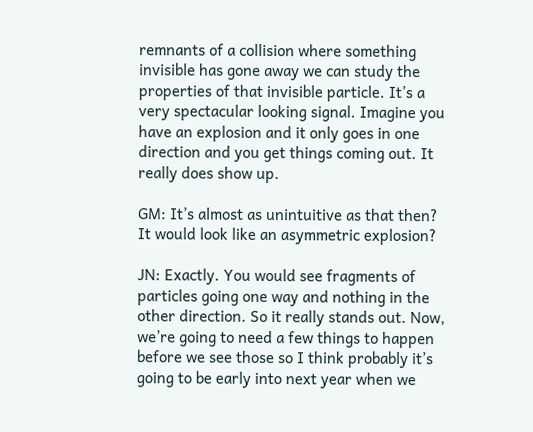remnants of a collision where something invisible has gone away we can study the properties of that invisible particle. It’s a very spectacular looking signal. Imagine you have an explosion and it only goes in one direction and you get things coming out. It really does show up.

GM: It’s almost as unintuitive as that then? It would look like an asymmetric explosion?

JN: Exactly. You would see fragments of particles going one way and nothing in the other direction. So it really stands out. Now, we’re going to need a few things to happen before we see those so I think probably it’s going to be early into next year when we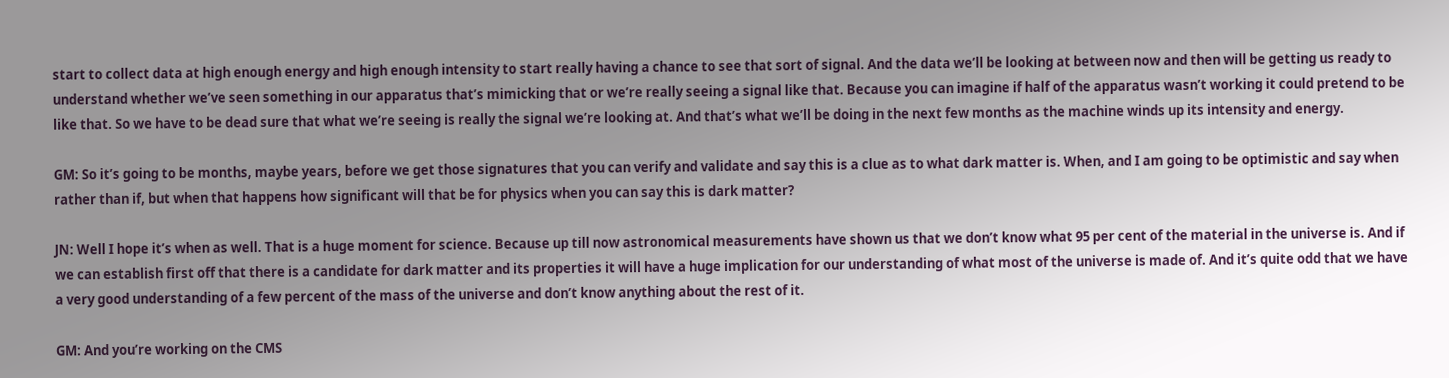start to collect data at high enough energy and high enough intensity to start really having a chance to see that sort of signal. And the data we’ll be looking at between now and then will be getting us ready to understand whether we’ve seen something in our apparatus that’s mimicking that or we’re really seeing a signal like that. Because you can imagine if half of the apparatus wasn’t working it could pretend to be like that. So we have to be dead sure that what we’re seeing is really the signal we’re looking at. And that’s what we’ll be doing in the next few months as the machine winds up its intensity and energy.

GM: So it’s going to be months, maybe years, before we get those signatures that you can verify and validate and say this is a clue as to what dark matter is. When, and I am going to be optimistic and say when rather than if, but when that happens how significant will that be for physics when you can say this is dark matter?

JN: Well I hope it’s when as well. That is a huge moment for science. Because up till now astronomical measurements have shown us that we don’t know what 95 per cent of the material in the universe is. And if we can establish first off that there is a candidate for dark matter and its properties it will have a huge implication for our understanding of what most of the universe is made of. And it’s quite odd that we have a very good understanding of a few percent of the mass of the universe and don’t know anything about the rest of it.

GM: And you’re working on the CMS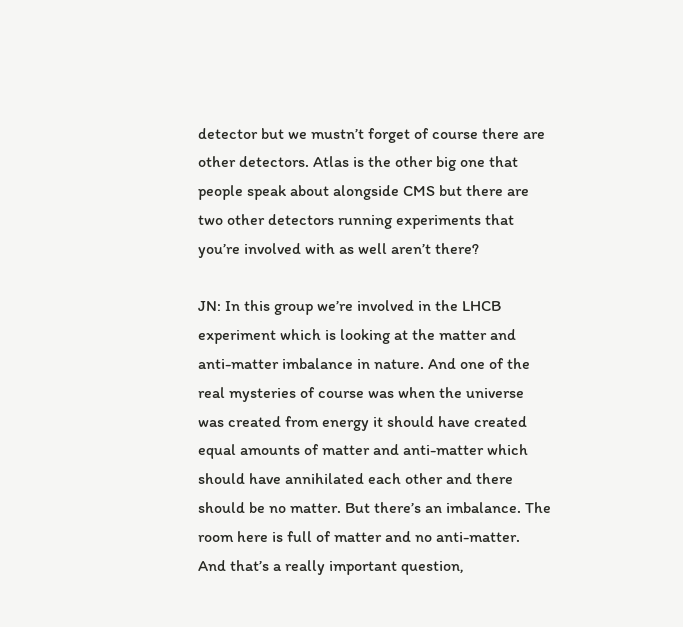detector but we mustn’t forget of course there are other detectors. Atlas is the other big one that people speak about alongside CMS but there are two other detectors running experiments that you’re involved with as well aren’t there?

JN: In this group we’re involved in the LHCB experiment which is looking at the matter and anti-matter imbalance in nature. And one of the real mysteries of course was when the universe was created from energy it should have created equal amounts of matter and anti-matter which should have annihilated each other and there should be no matter. But there’s an imbalance. The room here is full of matter and no anti-matter. And that’s a really important question,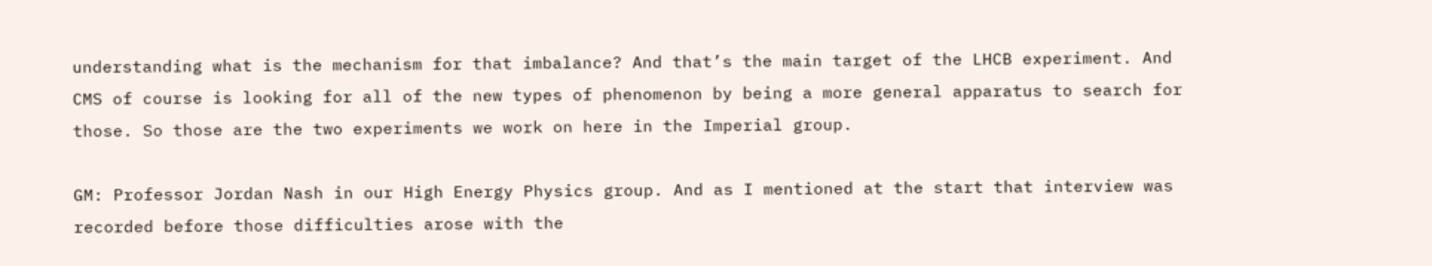understanding what is the mechanism for that imbalance? And that’s the main target of the LHCB experiment. And CMS of course is looking for all of the new types of phenomenon by being a more general apparatus to search for those. So those are the two experiments we work on here in the Imperial group.

GM: Professor Jordan Nash in our High Energy Physics group. And as I mentioned at the start that interview was recorded before those difficulties arose with the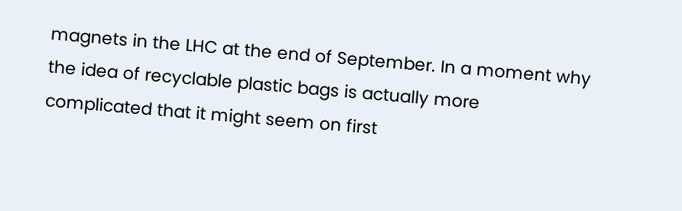magnets in the LHC at the end of September. In a moment why the idea of recyclable plastic bags is actually more complicated that it might seem on first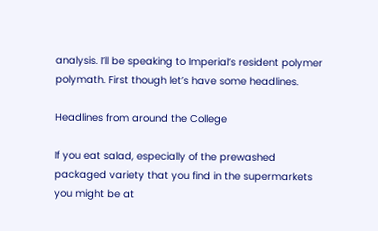analysis. I’ll be speaking to Imperial’s resident polymer polymath. First though let’s have some headlines.

Headlines from around the College

If you eat salad, especially of the prewashed packaged variety that you find in the supermarkets you might be at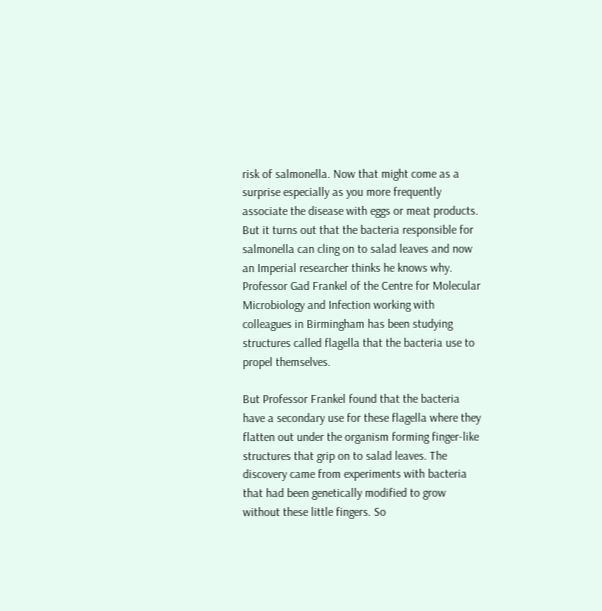risk of salmonella. Now that might come as a surprise especially as you more frequently associate the disease with eggs or meat products. But it turns out that the bacteria responsible for salmonella can cling on to salad leaves and now an Imperial researcher thinks he knows why. Professor Gad Frankel of the Centre for Molecular Microbiology and Infection working with colleagues in Birmingham has been studying structures called flagella that the bacteria use to propel themselves.

But Professor Frankel found that the bacteria have a secondary use for these flagella where they flatten out under the organism forming finger-like structures that grip on to salad leaves. The discovery came from experiments with bacteria that had been genetically modified to grow without these little fingers. So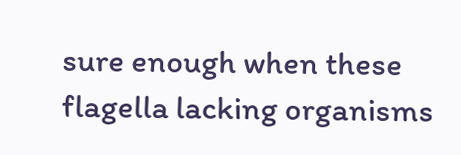sure enough when these flagella lacking organisms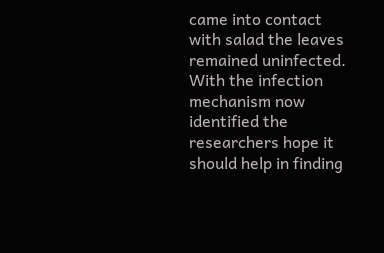came into contact with salad the leaves remained uninfected. With the infection mechanism now identified the researchers hope it should help in finding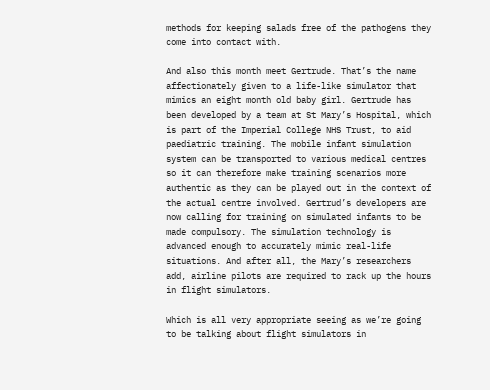methods for keeping salads free of the pathogens they come into contact with.

And also this month meet Gertrude. That’s the name affectionately given to a life-like simulator that mimics an eight month old baby girl. Gertrude has been developed by a team at St Mary’s Hospital, which is part of the Imperial College NHS Trust, to aid paediatric training. The mobile infant simulation system can be transported to various medical centres so it can therefore make training scenarios more authentic as they can be played out in the context of the actual centre involved. Gertrud’s developers are now calling for training on simulated infants to be made compulsory. The simulation technology is advanced enough to accurately mimic real-life situations. And after all, the Mary’s researchers add, airline pilots are required to rack up the hours in flight simulators.

Which is all very appropriate seeing as we’re going to be talking about flight simulators in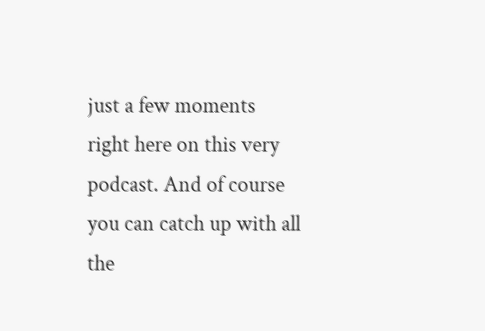just a few moments right here on this very podcast. And of course you can catch up with all the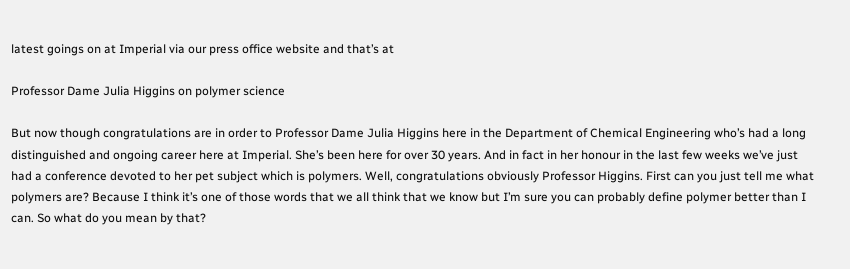latest goings on at Imperial via our press office website and that’s at

Professor Dame Julia Higgins on polymer science

But now though congratulations are in order to Professor Dame Julia Higgins here in the Department of Chemical Engineering who’s had a long distinguished and ongoing career here at Imperial. She’s been here for over 30 years. And in fact in her honour in the last few weeks we’ve just had a conference devoted to her pet subject which is polymers. Well, congratulations obviously Professor Higgins. First can you just tell me what polymers are? Because I think it’s one of those words that we all think that we know but I’m sure you can probably define polymer better than I can. So what do you mean by that?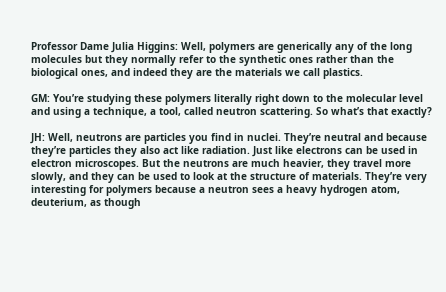Professor Dame Julia Higgins: Well, polymers are generically any of the long molecules but they normally refer to the synthetic ones rather than the biological ones, and indeed they are the materials we call plastics.

GM: You’re studying these polymers literally right down to the molecular level and using a technique, a tool, called neutron scattering. So what’s that exactly?

JH: Well, neutrons are particles you find in nuclei. They’re neutral and because they’re particles they also act like radiation. Just like electrons can be used in electron microscopes. But the neutrons are much heavier, they travel more slowly, and they can be used to look at the structure of materials. They’re very interesting for polymers because a neutron sees a heavy hydrogen atom, deuterium, as though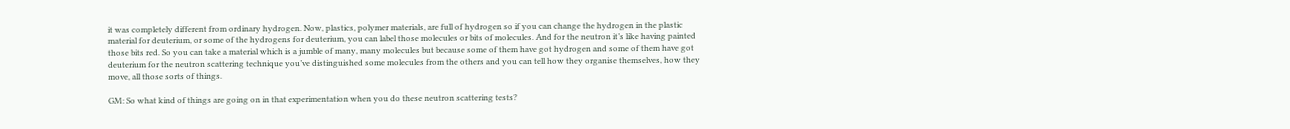it was completely different from ordinary hydrogen. Now, plastics, polymer materials, are full of hydrogen so if you can change the hydrogen in the plastic material for deuterium, or some of the hydrogens for deuterium, you can label those molecules or bits of molecules. And for the neutron it’s like having painted those bits red. So you can take a material which is a jumble of many, many molecules but because some of them have got hydrogen and some of them have got deuterium for the neutron scattering technique you’ve distinguished some molecules from the others and you can tell how they organise themselves, how they move, all those sorts of things.

GM: So what kind of things are going on in that experimentation when you do these neutron scattering tests?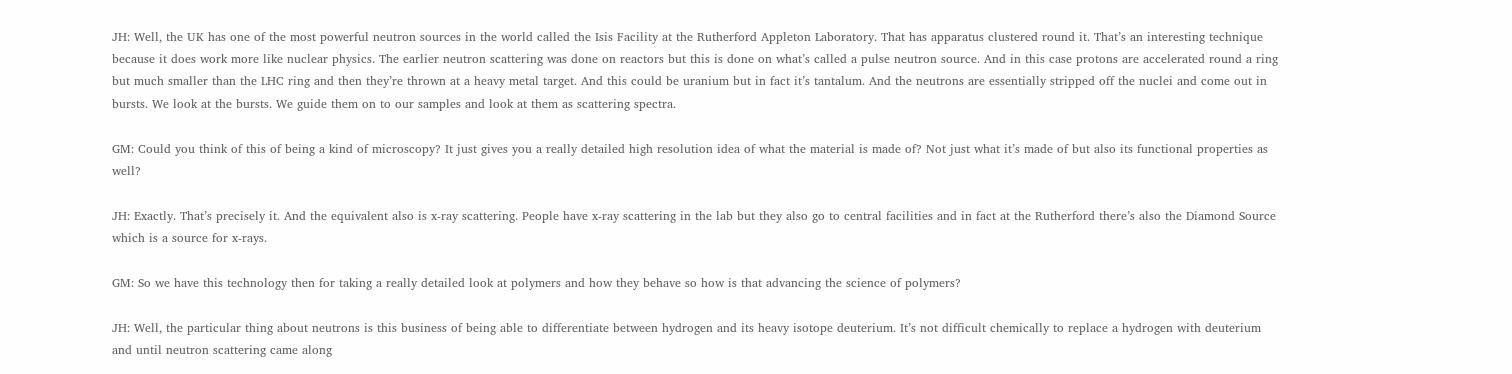JH: Well, the UK has one of the most powerful neutron sources in the world called the Isis Facility at the Rutherford Appleton Laboratory. That has apparatus clustered round it. That’s an interesting technique because it does work more like nuclear physics. The earlier neutron scattering was done on reactors but this is done on what’s called a pulse neutron source. And in this case protons are accelerated round a ring but much smaller than the LHC ring and then they’re thrown at a heavy metal target. And this could be uranium but in fact it’s tantalum. And the neutrons are essentially stripped off the nuclei and come out in bursts. We look at the bursts. We guide them on to our samples and look at them as scattering spectra.

GM: Could you think of this of being a kind of microscopy? It just gives you a really detailed high resolution idea of what the material is made of? Not just what it’s made of but also its functional properties as well?

JH: Exactly. That’s precisely it. And the equivalent also is x-ray scattering. People have x-ray scattering in the lab but they also go to central facilities and in fact at the Rutherford there’s also the Diamond Source which is a source for x-rays.

GM: So we have this technology then for taking a really detailed look at polymers and how they behave so how is that advancing the science of polymers?

JH: Well, the particular thing about neutrons is this business of being able to differentiate between hydrogen and its heavy isotope deuterium. It’s not difficult chemically to replace a hydrogen with deuterium and until neutron scattering came along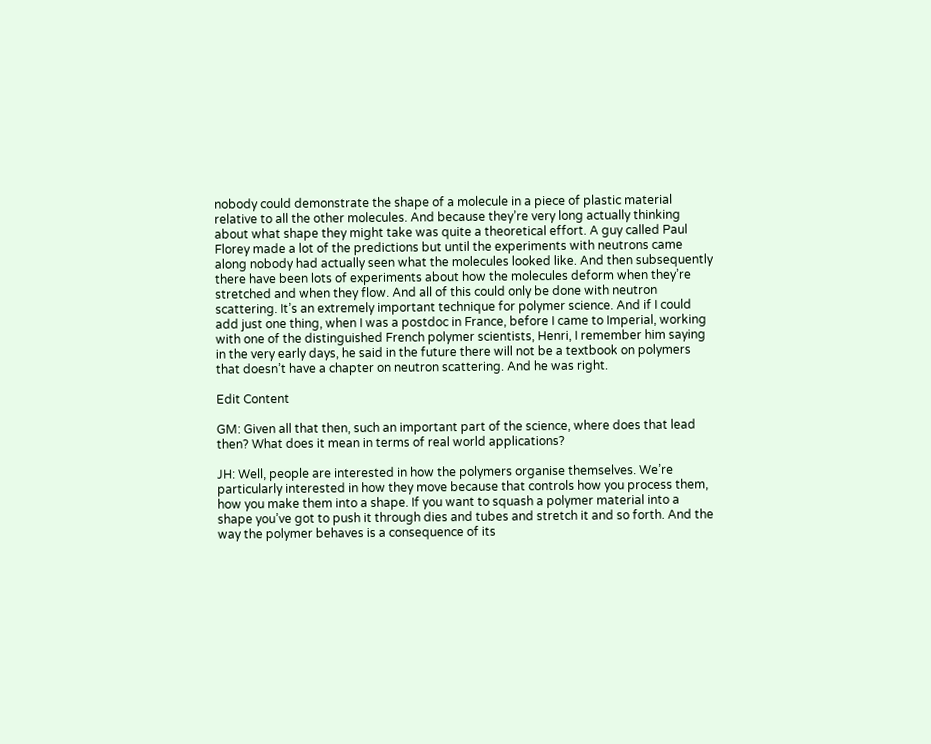nobody could demonstrate the shape of a molecule in a piece of plastic material relative to all the other molecules. And because they’re very long actually thinking about what shape they might take was quite a theoretical effort. A guy called Paul Florey made a lot of the predictions but until the experiments with neutrons came along nobody had actually seen what the molecules looked like. And then subsequently there have been lots of experiments about how the molecules deform when they’re stretched and when they flow. And all of this could only be done with neutron scattering. It’s an extremely important technique for polymer science. And if I could add just one thing, when I was a postdoc in France, before I came to Imperial, working with one of the distinguished French polymer scientists, Henri, I remember him saying in the very early days, he said in the future there will not be a textbook on polymers that doesn’t have a chapter on neutron scattering. And he was right.

Edit Content

GM: Given all that then, such an important part of the science, where does that lead then? What does it mean in terms of real world applications?

JH: Well, people are interested in how the polymers organise themselves. We’re particularly interested in how they move because that controls how you process them, how you make them into a shape. If you want to squash a polymer material into a shape you’ve got to push it through dies and tubes and stretch it and so forth. And the way the polymer behaves is a consequence of its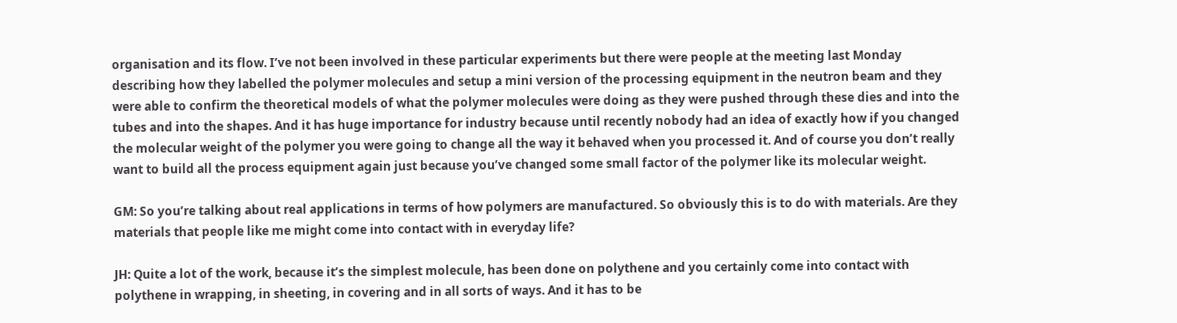organisation and its flow. I’ve not been involved in these particular experiments but there were people at the meeting last Monday describing how they labelled the polymer molecules and setup a mini version of the processing equipment in the neutron beam and they were able to confirm the theoretical models of what the polymer molecules were doing as they were pushed through these dies and into the tubes and into the shapes. And it has huge importance for industry because until recently nobody had an idea of exactly how if you changed the molecular weight of the polymer you were going to change all the way it behaved when you processed it. And of course you don’t really want to build all the process equipment again just because you’ve changed some small factor of the polymer like its molecular weight.

GM: So you’re talking about real applications in terms of how polymers are manufactured. So obviously this is to do with materials. Are they materials that people like me might come into contact with in everyday life?

JH: Quite a lot of the work, because it’s the simplest molecule, has been done on polythene and you certainly come into contact with polythene in wrapping, in sheeting, in covering and in all sorts of ways. And it has to be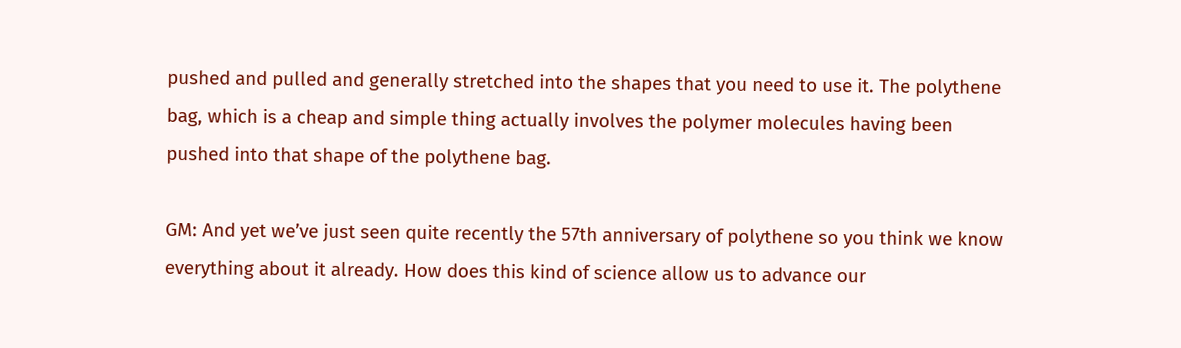pushed and pulled and generally stretched into the shapes that you need to use it. The polythene bag, which is a cheap and simple thing actually involves the polymer molecules having been pushed into that shape of the polythene bag.

GM: And yet we’ve just seen quite recently the 57th anniversary of polythene so you think we know everything about it already. How does this kind of science allow us to advance our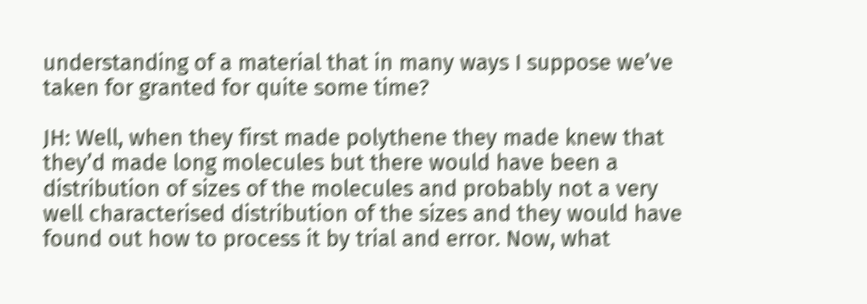understanding of a material that in many ways I suppose we’ve taken for granted for quite some time?

JH: Well, when they first made polythene they made knew that they’d made long molecules but there would have been a distribution of sizes of the molecules and probably not a very well characterised distribution of the sizes and they would have found out how to process it by trial and error. Now, what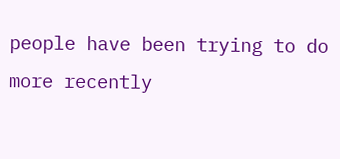people have been trying to do more recently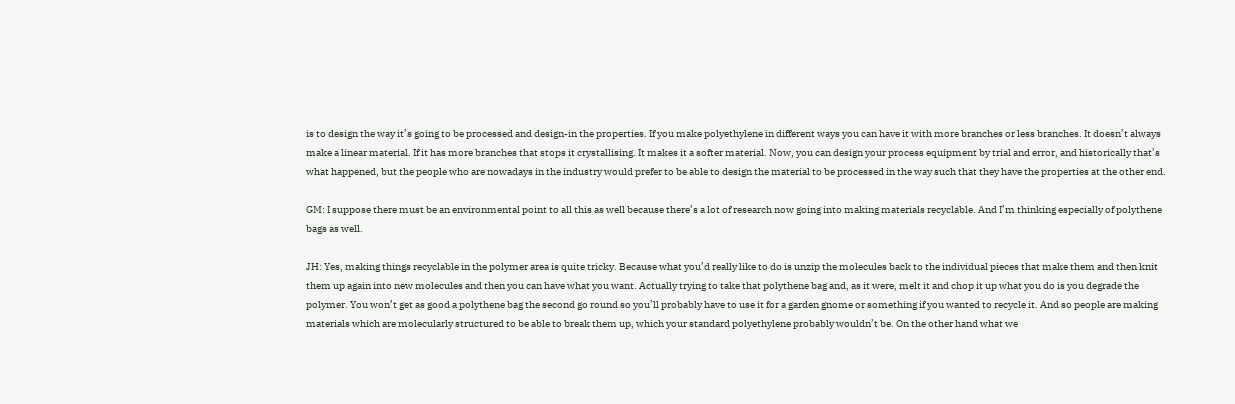is to design the way it’s going to be processed and design-in the properties. If you make polyethylene in different ways you can have it with more branches or less branches. It doesn’t always make a linear material. If it has more branches that stops it crystallising. It makes it a softer material. Now, you can design your process equipment by trial and error, and historically that’s what happened, but the people who are nowadays in the industry would prefer to be able to design the material to be processed in the way such that they have the properties at the other end.

GM: I suppose there must be an environmental point to all this as well because there’s a lot of research now going into making materials recyclable. And I’m thinking especially of polythene bags as well.

JH: Yes, making things recyclable in the polymer area is quite tricky. Because what you’d really like to do is unzip the molecules back to the individual pieces that make them and then knit them up again into new molecules and then you can have what you want. Actually trying to take that polythene bag and, as it were, melt it and chop it up what you do is you degrade the polymer. You won’t get as good a polythene bag the second go round so you’ll probably have to use it for a garden gnome or something if you wanted to recycle it. And so people are making materials which are molecularly structured to be able to break them up, which your standard polyethylene probably wouldn’t be. On the other hand what we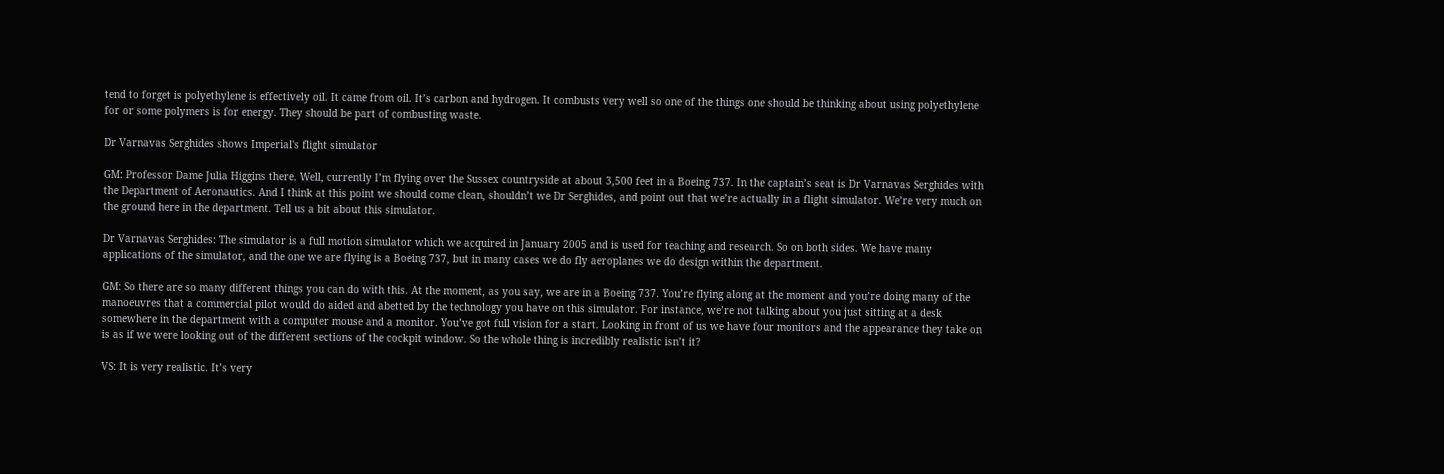tend to forget is polyethylene is effectively oil. It came from oil. It’s carbon and hydrogen. It combusts very well so one of the things one should be thinking about using polyethylene for or some polymers is for energy. They should be part of combusting waste.

Dr Varnavas Serghides shows Imperial's flight simulator

GM: Professor Dame Julia Higgins there. Well, currently I’m flying over the Sussex countryside at about 3,500 feet in a Boeing 737. In the captain’s seat is Dr Varnavas Serghides with the Department of Aeronautics. And I think at this point we should come clean, shouldn’t we Dr Serghides, and point out that we’re actually in a flight simulator. We’re very much on the ground here in the department. Tell us a bit about this simulator.

Dr Varnavas Serghides: The simulator is a full motion simulator which we acquired in January 2005 and is used for teaching and research. So on both sides. We have many applications of the simulator, and the one we are flying is a Boeing 737, but in many cases we do fly aeroplanes we do design within the department.

GM: So there are so many different things you can do with this. At the moment, as you say, we are in a Boeing 737. You’re flying along at the moment and you’re doing many of the manoeuvres that a commercial pilot would do aided and abetted by the technology you have on this simulator. For instance, we’re not talking about you just sitting at a desk somewhere in the department with a computer mouse and a monitor. You’ve got full vision for a start. Looking in front of us we have four monitors and the appearance they take on is as if we were looking out of the different sections of the cockpit window. So the whole thing is incredibly realistic isn’t it?

VS: It is very realistic. It’s very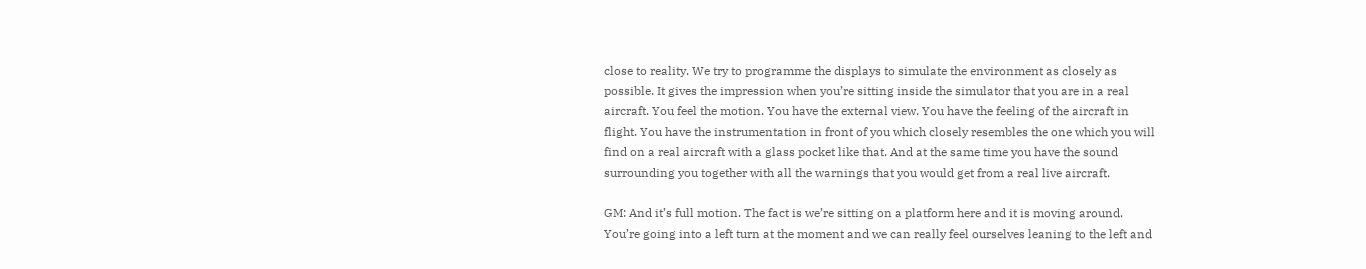close to reality. We try to programme the displays to simulate the environment as closely as possible. It gives the impression when you’re sitting inside the simulator that you are in a real aircraft. You feel the motion. You have the external view. You have the feeling of the aircraft in flight. You have the instrumentation in front of you which closely resembles the one which you will find on a real aircraft with a glass pocket like that. And at the same time you have the sound surrounding you together with all the warnings that you would get from a real live aircraft.

GM: And it’s full motion. The fact is we’re sitting on a platform here and it is moving around. You’re going into a left turn at the moment and we can really feel ourselves leaning to the left and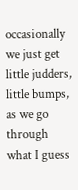occasionally we just get little judders, little bumps, as we go through what I guess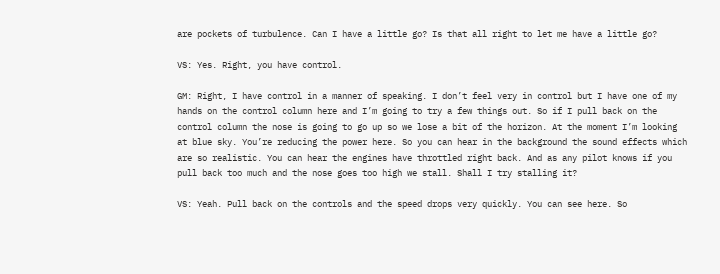are pockets of turbulence. Can I have a little go? Is that all right to let me have a little go?

VS: Yes. Right, you have control.

GM: Right, I have control in a manner of speaking. I don’t feel very in control but I have one of my hands on the control column here and I’m going to try a few things out. So if I pull back on the control column the nose is going to go up so we lose a bit of the horizon. At the moment I’m looking at blue sky. You’re reducing the power here. So you can hear in the background the sound effects which are so realistic. You can hear the engines have throttled right back. And as any pilot knows if you pull back too much and the nose goes too high we stall. Shall I try stalling it?

VS: Yeah. Pull back on the controls and the speed drops very quickly. You can see here. So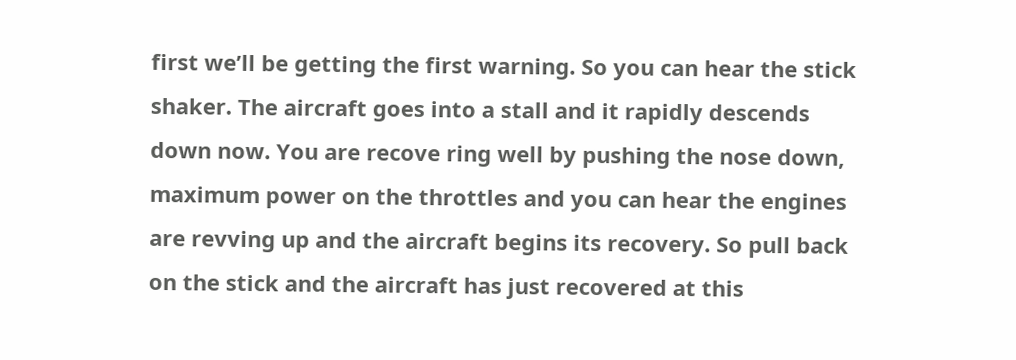first we’ll be getting the first warning. So you can hear the stick shaker. The aircraft goes into a stall and it rapidly descends down now. You are recove ring well by pushing the nose down, maximum power on the throttles and you can hear the engines are revving up and the aircraft begins its recovery. So pull back on the stick and the aircraft has just recovered at this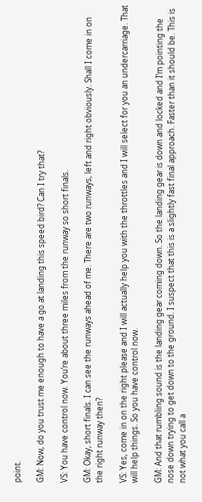point.

GM: Now, do you trust me enough to have a go at landing this speed bird? Can I try that?

VS: You have control now. You’re about three miles from the runway so short finals.

GM: Okay, short finals. I can see the runways ahead of me. There are two runways, left and right obviously. Shall I come in on the right runway then?

VS: Yes, come in on the right please and I will actually help you with the throttles and I will select for you an undercarriage. That will help things. So you have control now.

GM: And that rumbling sound is the landing gear coming down. So the landing gear is down and locked and I’m pointing the nose down trying to get down to the ground. I suspect that this is a slightly fast final approach. Faster than it should be. This is not what you call a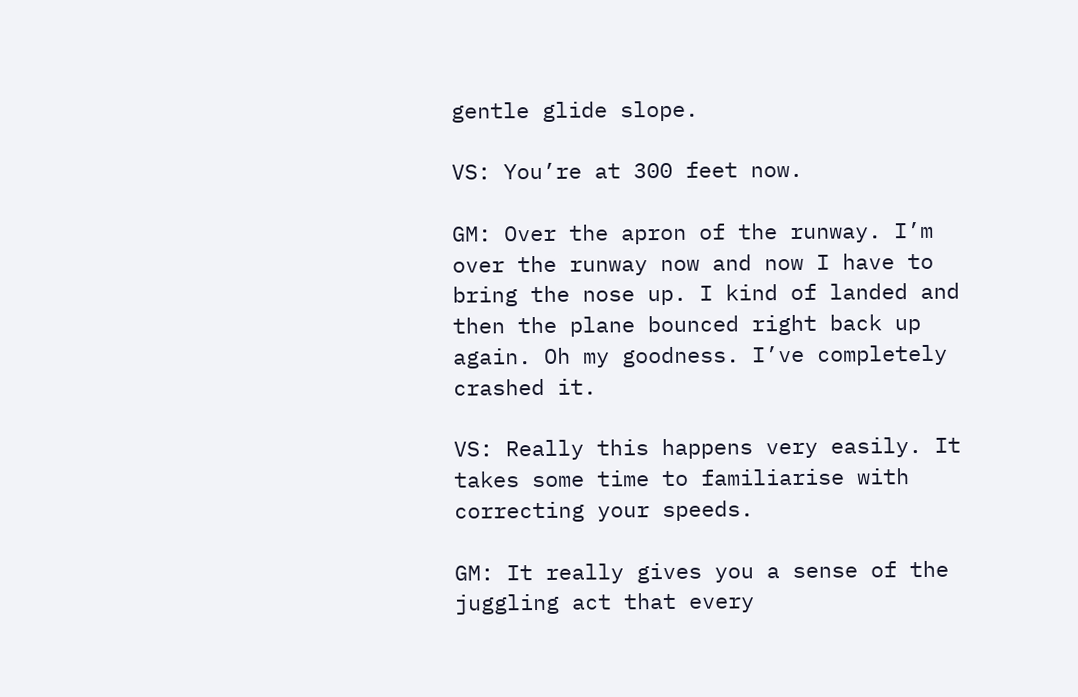gentle glide slope.

VS: You’re at 300 feet now.

GM: Over the apron of the runway. I’m over the runway now and now I have to bring the nose up. I kind of landed and then the plane bounced right back up again. Oh my goodness. I’ve completely crashed it.

VS: Really this happens very easily. It takes some time to familiarise with correcting your speeds.

GM: It really gives you a sense of the juggling act that every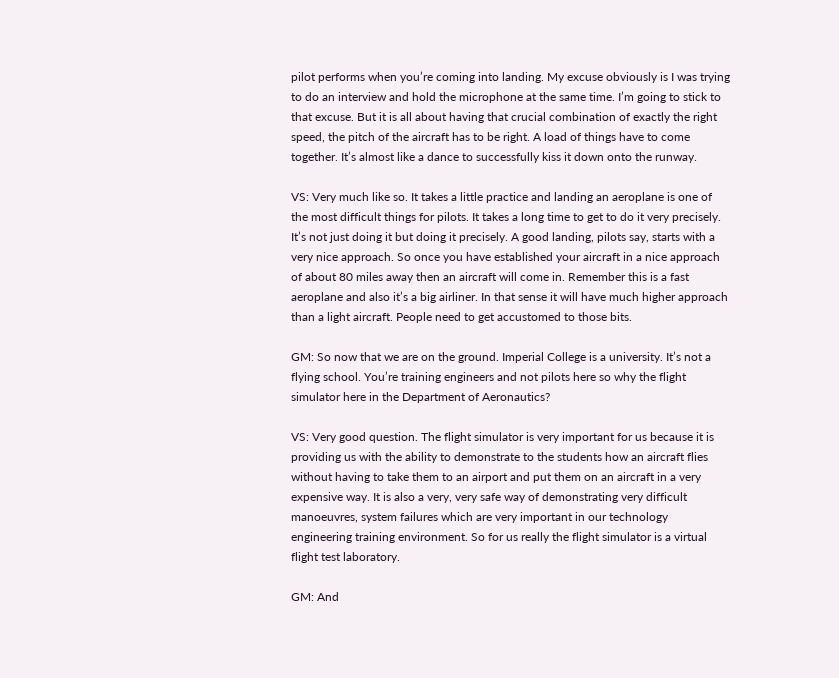pilot performs when you’re coming into landing. My excuse obviously is I was trying to do an interview and hold the microphone at the same time. I’m going to stick to that excuse. But it is all about having that crucial combination of exactly the right speed, the pitch of the aircraft has to be right. A load of things have to come together. It’s almost like a dance to successfully kiss it down onto the runway.

VS: Very much like so. It takes a little practice and landing an aeroplane is one of the most difficult things for pilots. It takes a long time to get to do it very precisely. It’s not just doing it but doing it precisely. A good landing, pilots say, starts with a very nice approach. So once you have established your aircraft in a nice approach of about 80 miles away then an aircraft will come in. Remember this is a fast aeroplane and also it’s a big airliner. In that sense it will have much higher approach than a light aircraft. People need to get accustomed to those bits.

GM: So now that we are on the ground. Imperial College is a university. It’s not a flying school. You’re training engineers and not pilots here so why the flight simulator here in the Department of Aeronautics?

VS: Very good question. The flight simulator is very important for us because it is providing us with the ability to demonstrate to the students how an aircraft flies without having to take them to an airport and put them on an aircraft in a very expensive way. It is also a very, very safe way of demonstrating very difficult manoeuvres, system failures which are very important in our technology engineering training environment. So for us really the flight simulator is a virtual flight test laboratory.

GM: And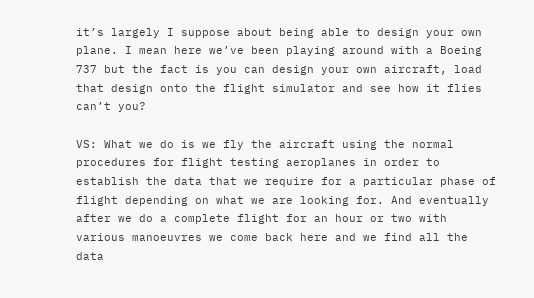it’s largely I suppose about being able to design your own plane. I mean here we’ve been playing around with a Boeing 737 but the fact is you can design your own aircraft, load that design onto the flight simulator and see how it flies can’t you?

VS: What we do is we fly the aircraft using the normal procedures for flight testing aeroplanes in order to establish the data that we require for a particular phase of flight depending on what we are looking for. And eventually after we do a complete flight for an hour or two with various manoeuvres we come back here and we find all the data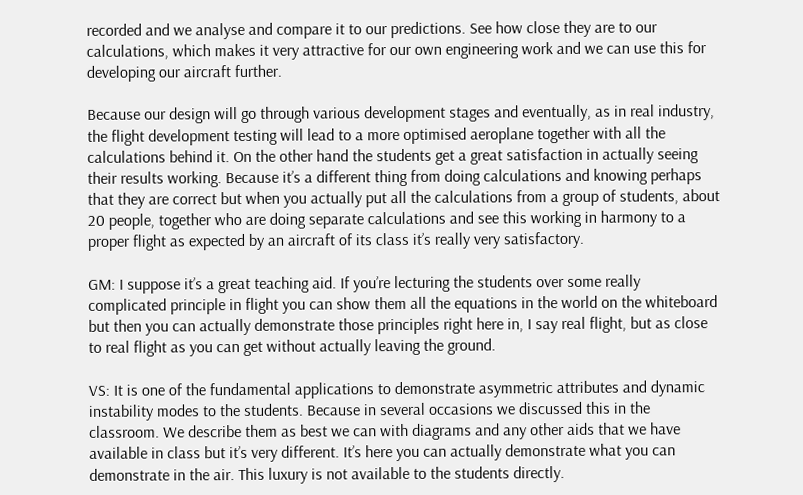recorded and we analyse and compare it to our predictions. See how close they are to our calculations, which makes it very attractive for our own engineering work and we can use this for developing our aircraft further.

Because our design will go through various development stages and eventually, as in real industry, the flight development testing will lead to a more optimised aeroplane together with all the calculations behind it. On the other hand the students get a great satisfaction in actually seeing their results working. Because it’s a different thing from doing calculations and knowing perhaps that they are correct but when you actually put all the calculations from a group of students, about 20 people, together who are doing separate calculations and see this working in harmony to a proper flight as expected by an aircraft of its class it’s really very satisfactory.

GM: I suppose it’s a great teaching aid. If you’re lecturing the students over some really complicated principle in flight you can show them all the equations in the world on the whiteboard but then you can actually demonstrate those principles right here in, I say real flight, but as close to real flight as you can get without actually leaving the ground.

VS: It is one of the fundamental applications to demonstrate asymmetric attributes and dynamic instability modes to the students. Because in several occasions we discussed this in the classroom. We describe them as best we can with diagrams and any other aids that we have available in class but it’s very different. It’s here you can actually demonstrate what you can demonstrate in the air. This luxury is not available to the students directly.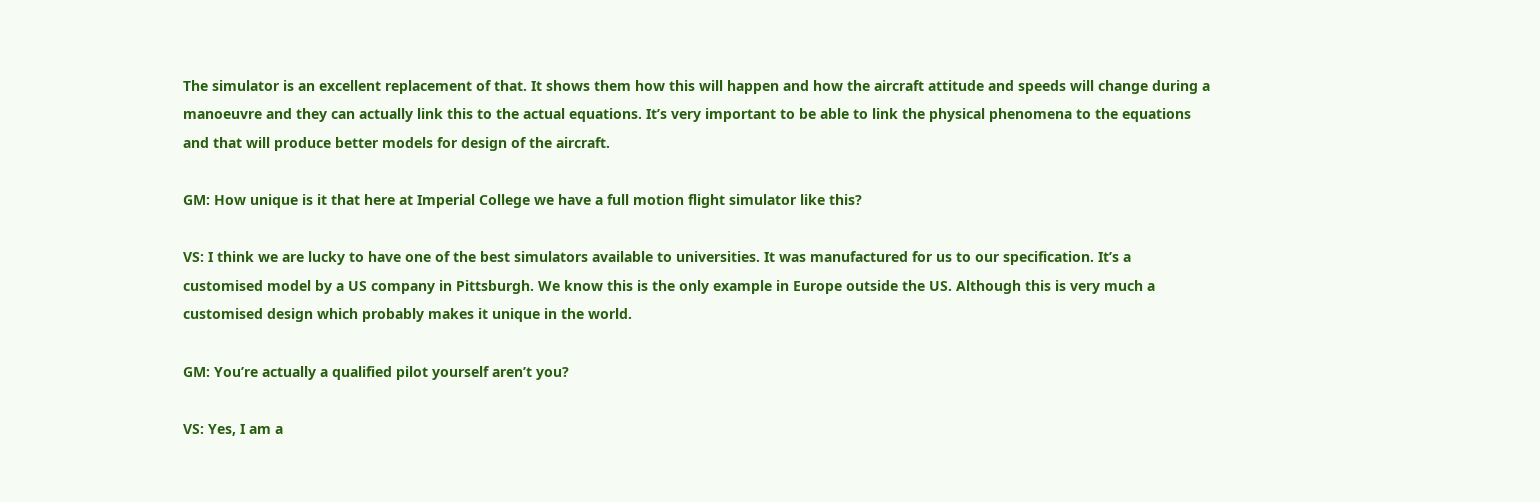The simulator is an excellent replacement of that. It shows them how this will happen and how the aircraft attitude and speeds will change during a manoeuvre and they can actually link this to the actual equations. It’s very important to be able to link the physical phenomena to the equations and that will produce better models for design of the aircraft.

GM: How unique is it that here at Imperial College we have a full motion flight simulator like this?

VS: I think we are lucky to have one of the best simulators available to universities. It was manufactured for us to our specification. It’s a customised model by a US company in Pittsburgh. We know this is the only example in Europe outside the US. Although this is very much a customised design which probably makes it unique in the world.

GM: You’re actually a qualified pilot yourself aren’t you?

VS: Yes, I am a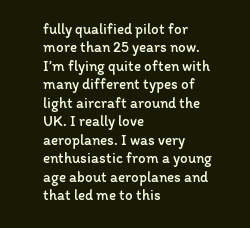fully qualified pilot for more than 25 years now. I’m flying quite often with many different types of light aircraft around the UK. I really love aeroplanes. I was very enthusiastic from a young age about aeroplanes and that led me to this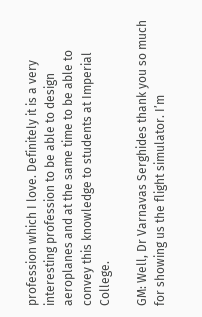profession which I love. Definitely it is a very interesting profession to be able to design aeroplanes and at the same time to be able to convey this knowledge to students at Imperial College.

GM: Well, Dr Varnavas Serghides thank you so much for showing us the flight simulator. I’m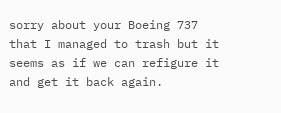sorry about your Boeing 737 that I managed to trash but it seems as if we can refigure it and get it back again.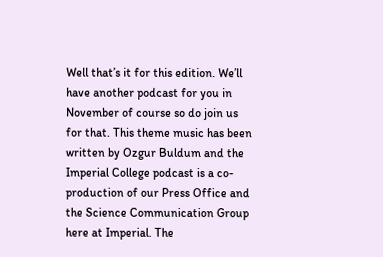Well that’s it for this edition. We’ll have another podcast for you in November of course so do join us for that. This theme music has been written by Ozgur Buldum and the Imperial College podcast is a co-production of our Press Office and the Science Communication Group here at Imperial. The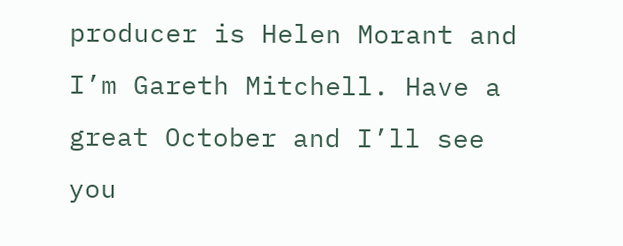producer is Helen Morant and I’m Gareth Mitchell. Have a great October and I’ll see you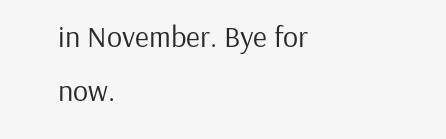in November. Bye for now.